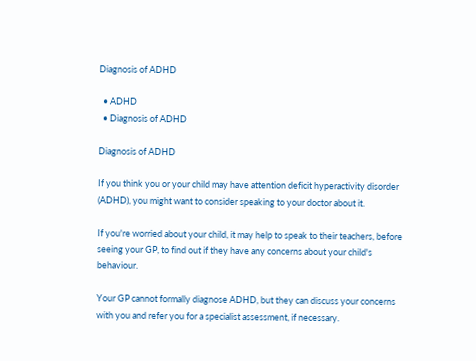Diagnosis of ADHD

  • ADHD
  • Diagnosis of ADHD

Diagnosis of ADHD

If you think you or your child may have attention deficit hyperactivity disorder (ADHD), you might want to consider speaking to your doctor about it.

If you're worried about your child, it may help to speak to their teachers, before seeing your GP, to find out if they have any concerns about your child's behaviour.

Your GP cannot formally diagnose ADHD, but they can discuss your concerns with you and refer you for a specialist assessment, if necessary.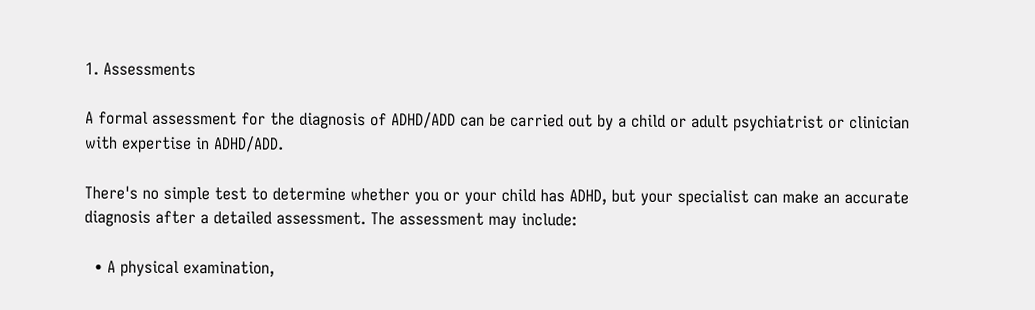1. Assessments

A formal assessment for the diagnosis of ADHD/ADD can be carried out by a child or adult psychiatrist or clinician with expertise in ADHD/ADD.

There's no simple test to determine whether you or your child has ADHD, but your specialist can make an accurate diagnosis after a detailed assessment. The assessment may include:

  • A physical examination,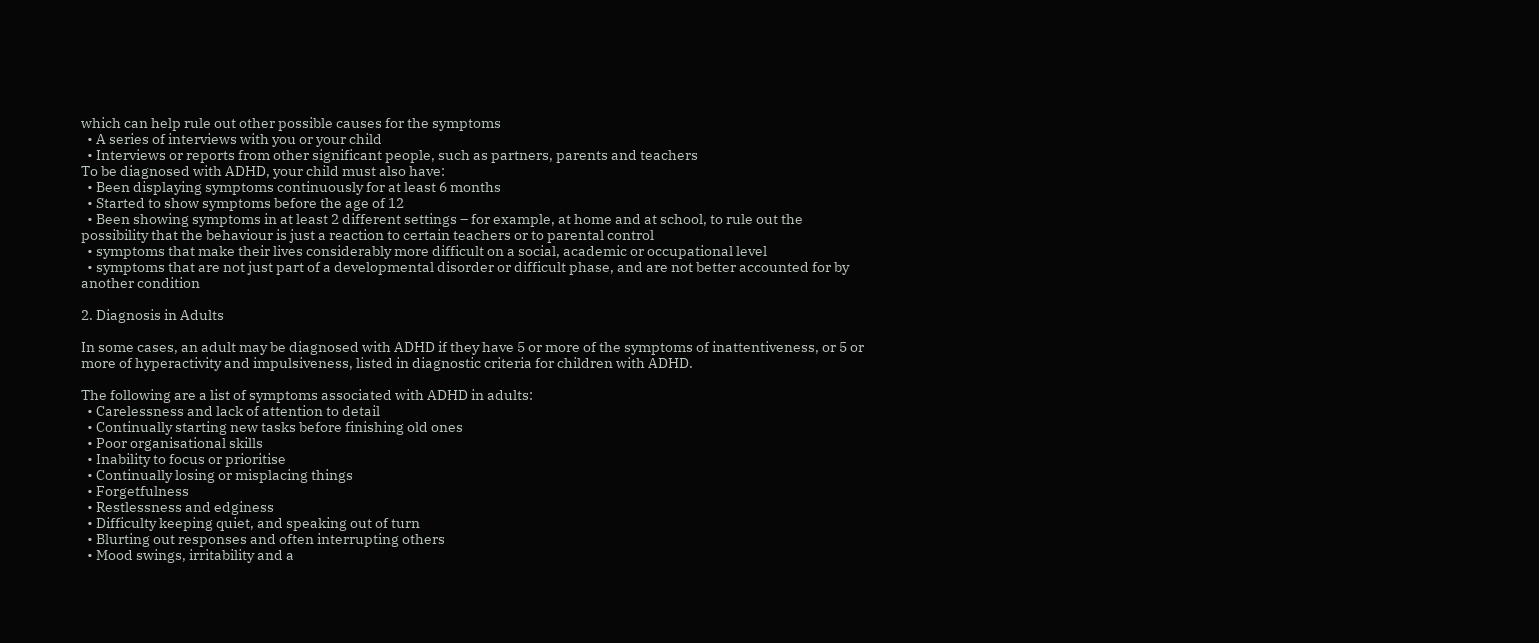which can help rule out other possible causes for the symptoms
  • A series of interviews with you or your child
  • Interviews or reports from other significant people, such as partners, parents and teachers
To be diagnosed with ADHD, your child must also have:
  • Been displaying symptoms continuously for at least 6 months
  • Started to show symptoms before the age of 12
  • Been showing symptoms in at least 2 different settings – for example, at home and at school, to rule out the possibility that the behaviour is just a reaction to certain teachers or to parental control
  • symptoms that make their lives considerably more difficult on a social, academic or occupational level
  • symptoms that are not just part of a developmental disorder or difficult phase, and are not better accounted for by another condition

2. Diagnosis in Adults

In some cases, an adult may be diagnosed with ADHD if they have 5 or more of the symptoms of inattentiveness, or 5 or more of hyperactivity and impulsiveness, listed in diagnostic criteria for children with ADHD.

The following are a list of symptoms associated with ADHD in adults:
  • Carelessness and lack of attention to detail
  • Continually starting new tasks before finishing old ones
  • Poor organisational skills
  • Inability to focus or prioritise
  • Continually losing or misplacing things
  • Forgetfulness
  • Restlessness and edginess
  • Difficulty keeping quiet, and speaking out of turn
  • Blurting out responses and often interrupting others
  • Mood swings, irritability and a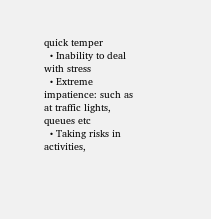quick temper
  • Inability to deal with stress
  • Extreme impatience: such as at traffic lights, queues etc
  • Taking risks in activities,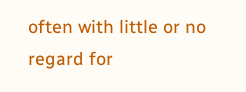often with little or no regard for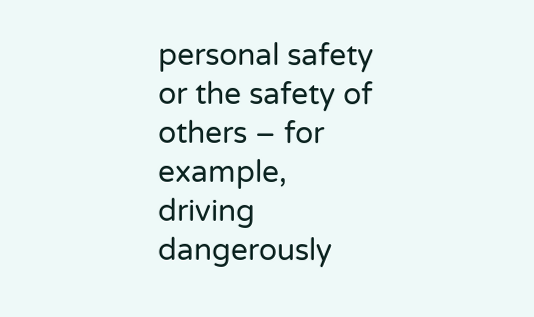personal safety or the safety of others – for example, driving dangerously